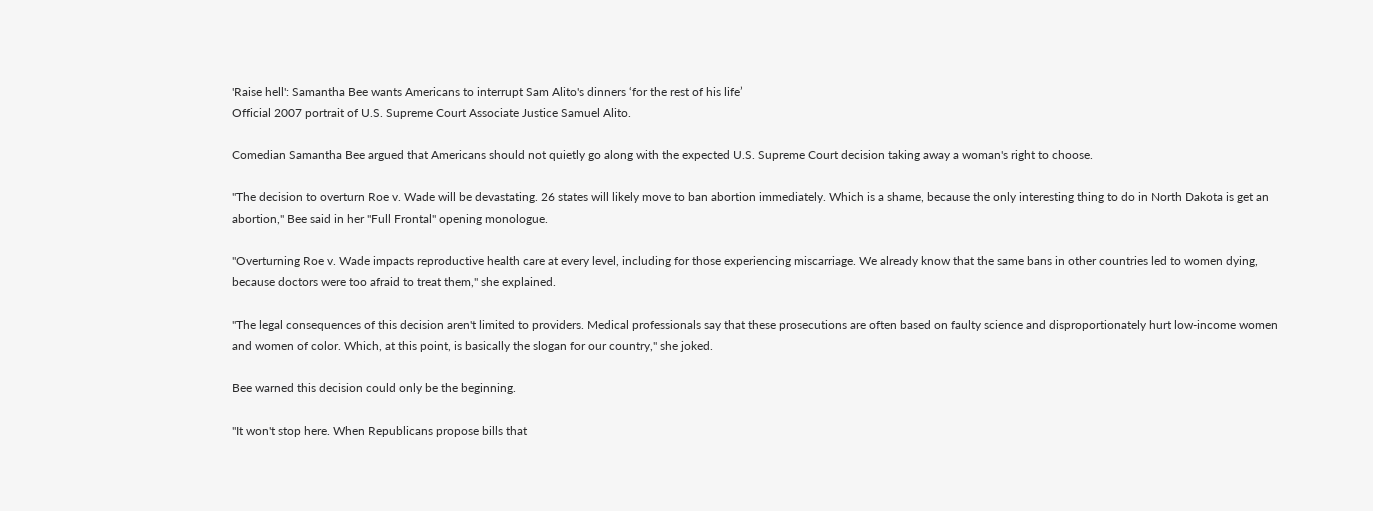'Raise hell': Samantha Bee wants Americans to interrupt Sam Alito's dinners ‘for the rest of his life’
Official 2007 portrait of U.S. Supreme Court Associate Justice Samuel Alito.

Comedian Samantha Bee argued that Americans should not quietly go along with the expected U.S. Supreme Court decision taking away a woman's right to choose.

"The decision to overturn Roe v. Wade will be devastating. 26 states will likely move to ban abortion immediately. Which is a shame, because the only interesting thing to do in North Dakota is get an abortion," Bee said in her "Full Frontal" opening monologue.

"Overturning Roe v. Wade impacts reproductive health care at every level, including for those experiencing miscarriage. We already know that the same bans in other countries led to women dying, because doctors were too afraid to treat them," she explained.

"The legal consequences of this decision aren't limited to providers. Medical professionals say that these prosecutions are often based on faulty science and disproportionately hurt low-income women and women of color. Which, at this point, is basically the slogan for our country," she joked.

Bee warned this decision could only be the beginning.

"It won't stop here. When Republicans propose bills that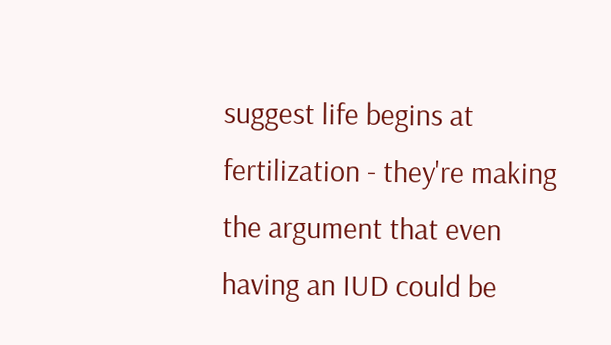suggest life begins at fertilization - they're making the argument that even having an IUD could be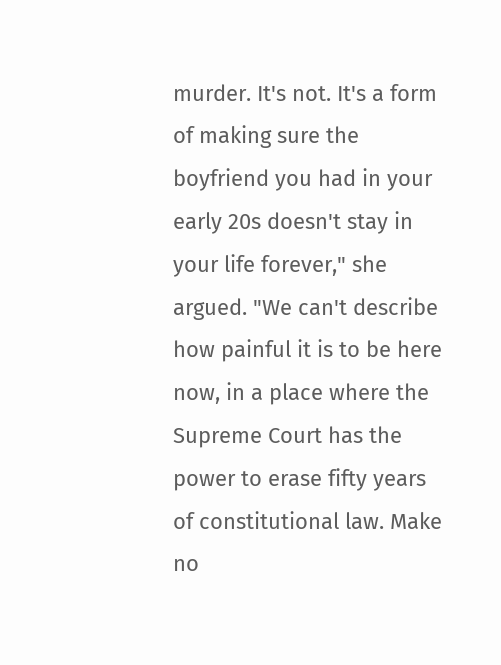murder. It's not. It's a form of making sure the boyfriend you had in your early 20s doesn't stay in your life forever," she argued. "We can't describe how painful it is to be here now, in a place where the Supreme Court has the power to erase fifty years of constitutional law. Make no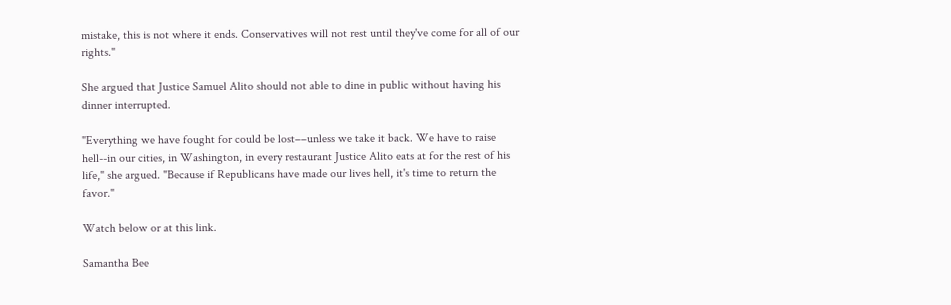mistake, this is not where it ends. Conservatives will not rest until they've come for all of our rights."

She argued that Justice Samuel Alito should not able to dine in public without having his dinner interrupted.

"Everything we have fought for could be lost––unless we take it back. We have to raise hell--in our cities, in Washington, in every restaurant Justice Alito eats at for the rest of his life," she argued. "Because if Republicans have made our lives hell, it's time to return the favor."

Watch below or at this link.

Samantha Bee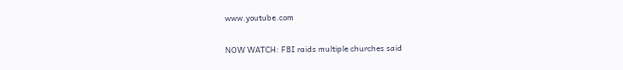www.youtube.com

NOW WATCH: FBI raids multiple churches said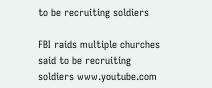to be recruiting soldiers

FBI raids multiple churches said to be recruiting soldiers www.youtube.com